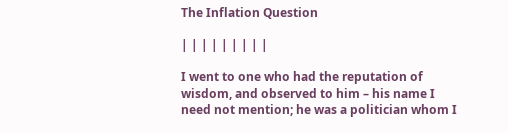The Inflation Question

| | | | | | | | |

I went to one who had the reputation of wisdom, and observed to him – his name I need not mention; he was a politician whom I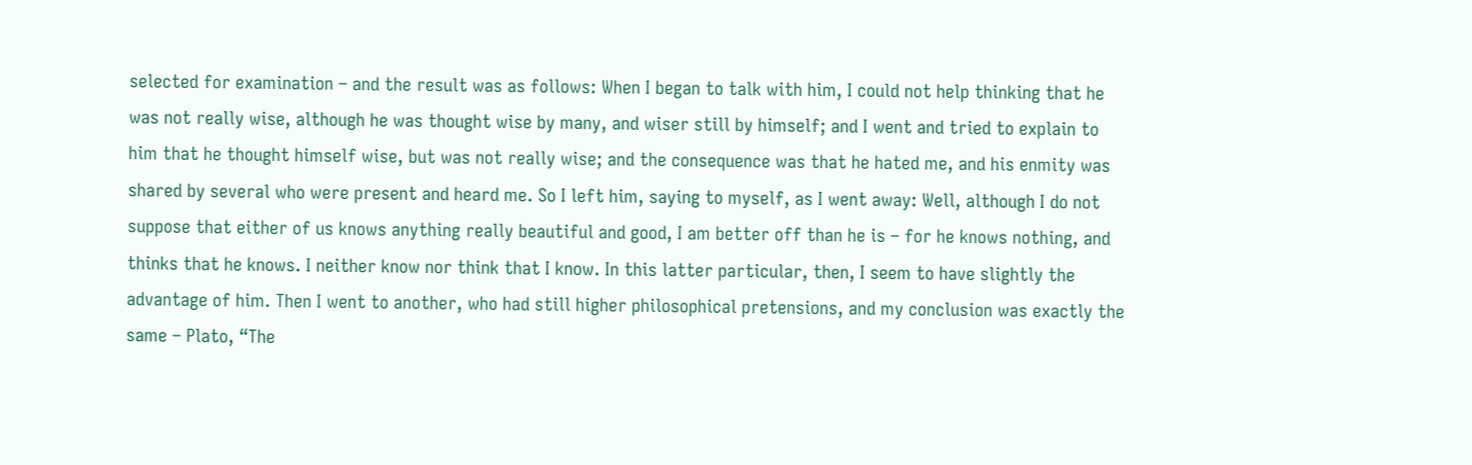selected for examination – and the result was as follows: When I began to talk with him, I could not help thinking that he was not really wise, although he was thought wise by many, and wiser still by himself; and I went and tried to explain to him that he thought himself wise, but was not really wise; and the consequence was that he hated me, and his enmity was shared by several who were present and heard me. So I left him, saying to myself, as I went away: Well, although I do not suppose that either of us knows anything really beautiful and good, I am better off than he is – for he knows nothing, and thinks that he knows. I neither know nor think that I know. In this latter particular, then, I seem to have slightly the advantage of him. Then I went to another, who had still higher philosophical pretensions, and my conclusion was exactly the same – Plato, “The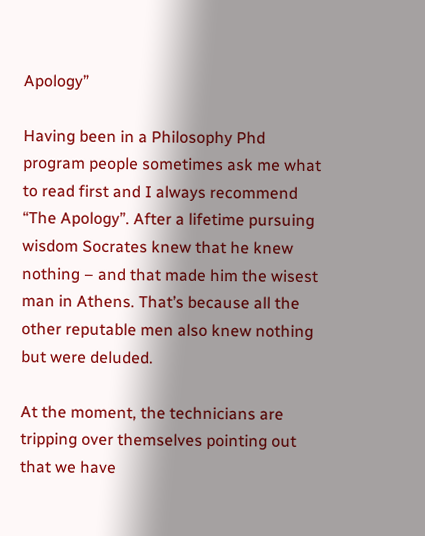Apology”

Having been in a Philosophy Phd program people sometimes ask me what to read first and I always recommend “The Apology”. After a lifetime pursuing wisdom Socrates knew that he knew nothing – and that made him the wisest man in Athens. That’s because all the other reputable men also knew nothing but were deluded.

At the moment, the technicians are tripping over themselves pointing out that we have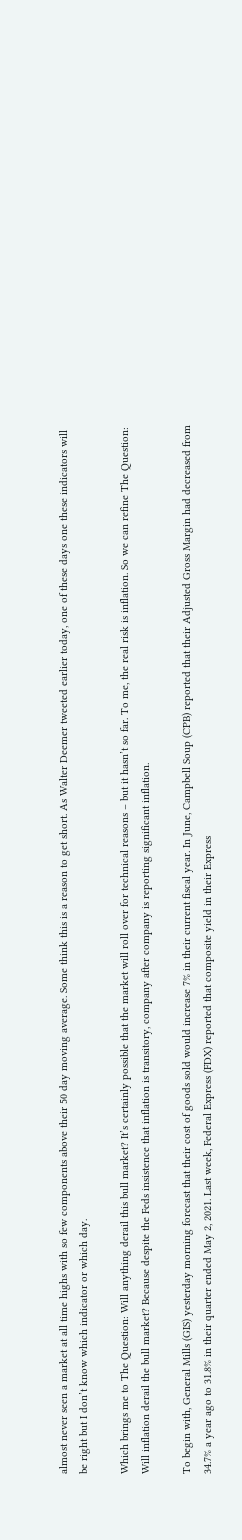almost never seen a market at all time highs with so few components above their 50 day moving average. Some think this is a reason to get short. As Walter Deemer tweeted earlier today, one of these days one these indicators will be right but I don’t know which indicator or which day.

Which brings me to The Question: Will anything derail this bull market? It’s certainly possible that the market will roll over for technical reasons – but it hasn’t so far. To me, the real risk is inflation. So we can refine The Question: Will inflation derail the bull market? Because despite the Feds insistence that inflation is transitory, company after company is reporting significant inflation.

To begin with, General Mills (GIS) yesterday morning forecast that their cost of goods sold would increase 7% in their current fiscal year. In June, Campbell Soup (CPB) reported that their Adjusted Gross Margin had decreased from 34.7% a year ago to 31.8% in their quarter ended May 2, 2021. Last week, Federal Express (FDX) reported that composite yield in their Express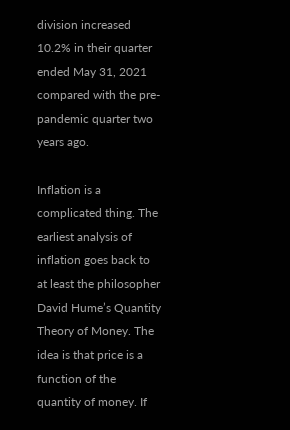division increased 10.2% in their quarter ended May 31, 2021 compared with the pre-pandemic quarter two years ago.

Inflation is a complicated thing. The earliest analysis of inflation goes back to at least the philosopher David Hume’s Quantity Theory of Money. The idea is that price is a function of the quantity of money. If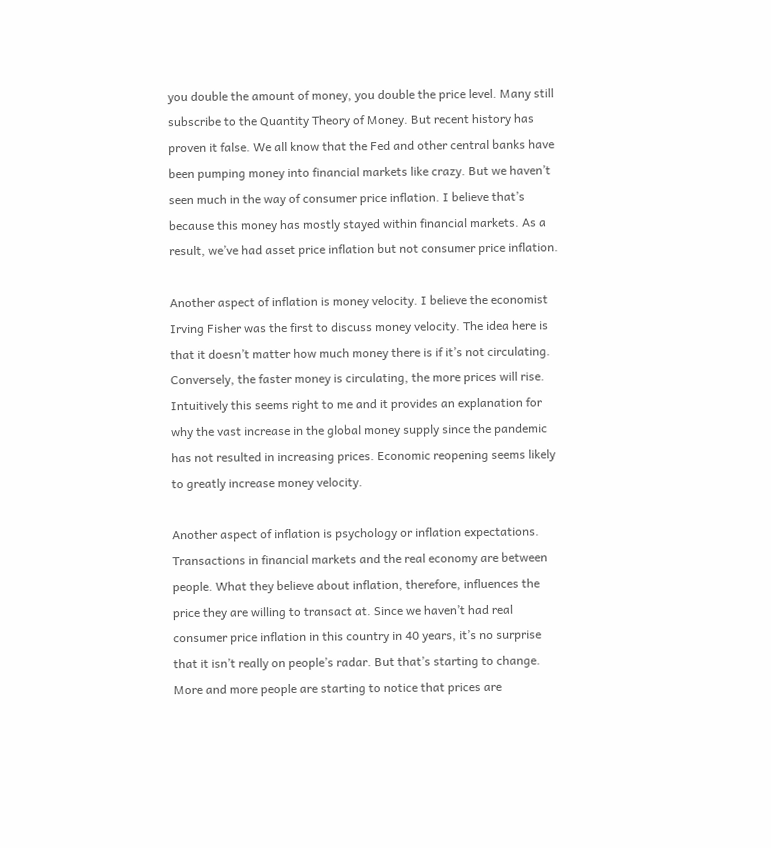you double the amount of money, you double the price level. Many still subscribe to the Quantity Theory of Money. But recent history has proven it false. We all know that the Fed and other central banks have been pumping money into financial markets like crazy. But we haven’t seen much in the way of consumer price inflation. I believe that’s because this money has mostly stayed within financial markets. As a result, we’ve had asset price inflation but not consumer price inflation.

Another aspect of inflation is money velocity. I believe the economist Irving Fisher was the first to discuss money velocity. The idea here is that it doesn’t matter how much money there is if it’s not circulating. Conversely, the faster money is circulating, the more prices will rise. Intuitively this seems right to me and it provides an explanation for why the vast increase in the global money supply since the pandemic has not resulted in increasing prices. Economic reopening seems likely to greatly increase money velocity.

Another aspect of inflation is psychology or inflation expectations. Transactions in financial markets and the real economy are between people. What they believe about inflation, therefore, influences the price they are willing to transact at. Since we haven’t had real consumer price inflation in this country in 40 years, it’s no surprise that it isn’t really on people’s radar. But that’s starting to change. More and more people are starting to notice that prices are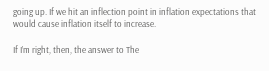going up. If we hit an inflection point in inflation expectations that would cause inflation itself to increase.

If I’m right, then, the answer to The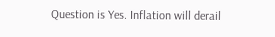Question is Yes. Inflation will derail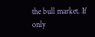the bull market. If only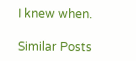I knew when.

Similar Posts